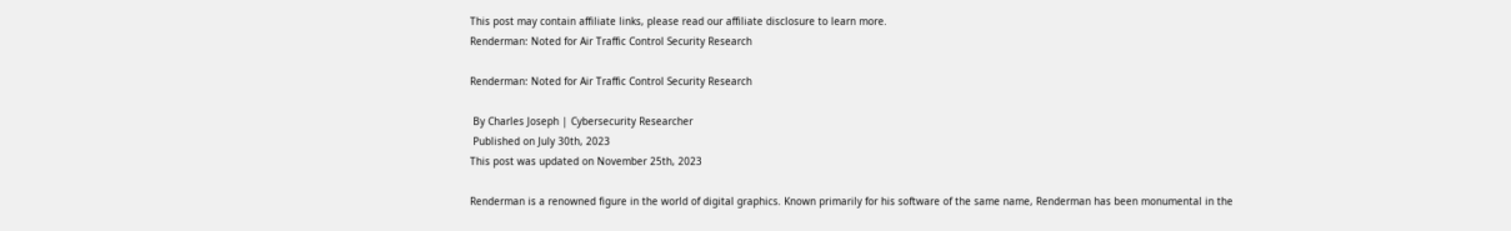This post may contain affiliate links, please read our affiliate disclosure to learn more.
Renderman: Noted for Air Traffic Control Security Research

Renderman: Noted for Air Traffic Control Security Research

 By Charles Joseph | Cybersecurity Researcher
 Published on July 30th, 2023
This post was updated on November 25th, 2023

Renderman is a renowned figure in the world of digital graphics. Known primarily for his software of the same name, Renderman has been monumental in the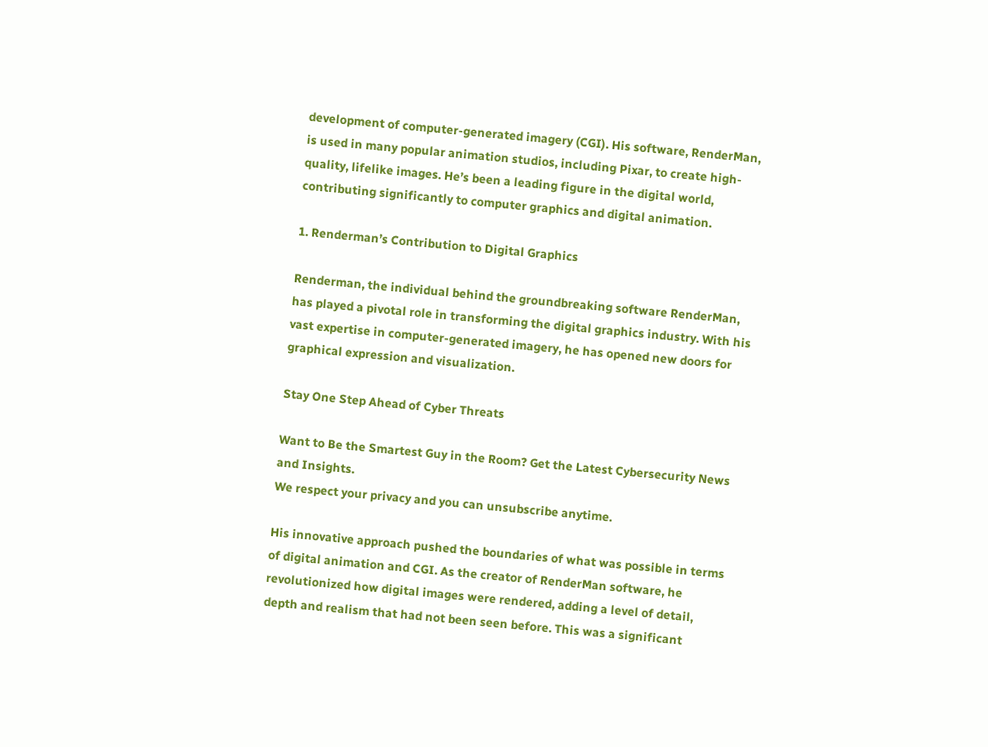development of computer-generated imagery (CGI). His software, RenderMan, is used in many popular animation studios, including Pixar, to create high-quality, lifelike images. He’s been a leading figure in the digital world, contributing significantly to computer graphics and digital animation.

1. Renderman’s Contribution to Digital Graphics

Renderman, the individual behind the groundbreaking software RenderMan, has played a pivotal role in transforming the digital graphics industry. With his vast expertise in computer-generated imagery, he has opened new doors for graphical expression and visualization.

Stay One Step Ahead of Cyber Threats

Want to Be the Smartest Guy in the Room? Get the Latest Cybersecurity News and Insights.
We respect your privacy and you can unsubscribe anytime.

His innovative approach pushed the boundaries of what was possible in terms of digital animation and CGI. As the creator of RenderMan software, he revolutionized how digital images were rendered, adding a level of detail, depth and realism that had not been seen before. This was a significant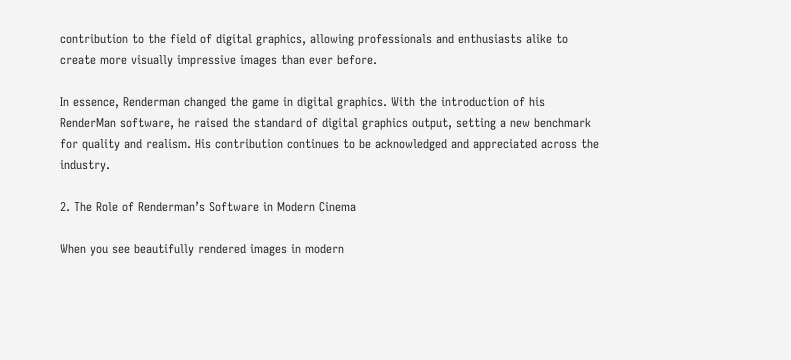contribution to the field of digital graphics, allowing professionals and enthusiasts alike to create more visually impressive images than ever before.

In essence, Renderman changed the game in digital graphics. With the introduction of his RenderMan software, he raised the standard of digital graphics output, setting a new benchmark for quality and realism. His contribution continues to be acknowledged and appreciated across the industry.

2. The Role of Renderman’s Software in Modern Cinema

When you see beautifully rendered images in modern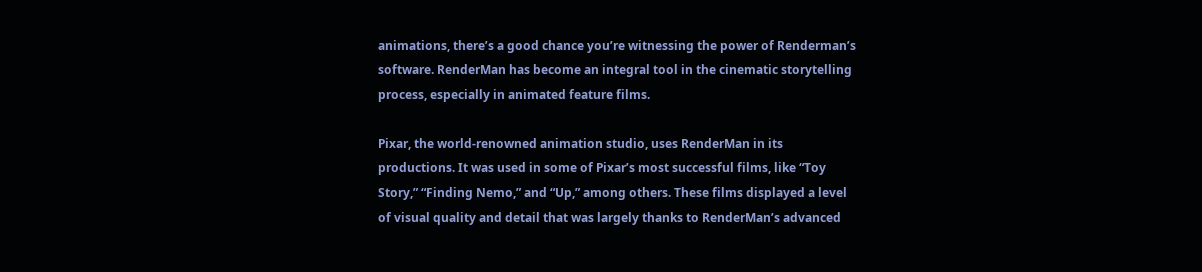animations, there’s a good chance you’re witnessing the power of Renderman’s software. RenderMan has become an integral tool in the cinematic storytelling process, especially in animated feature films.

Pixar, the world-renowned animation studio, uses RenderMan in its productions. It was used in some of Pixar’s most successful films, like “Toy Story,” “Finding Nemo,” and “Up,” among others. These films displayed a level of visual quality and detail that was largely thanks to RenderMan’s advanced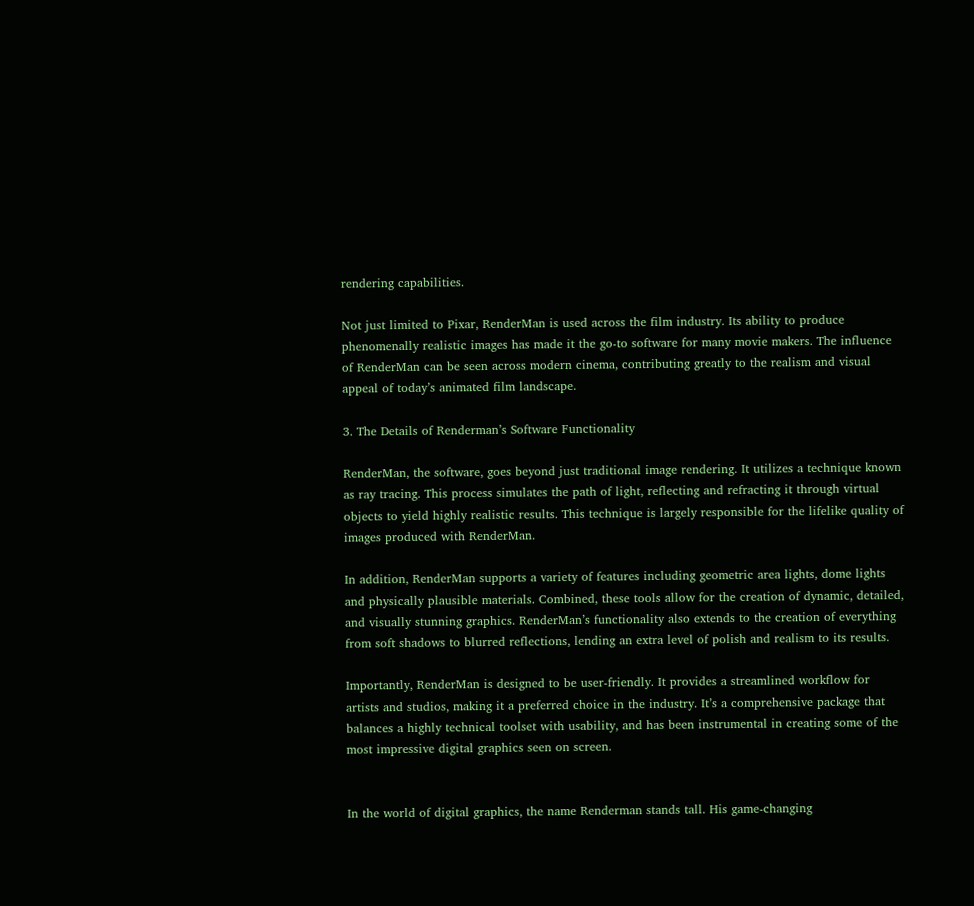rendering capabilities.

Not just limited to Pixar, RenderMan is used across the film industry. Its ability to produce phenomenally realistic images has made it the go-to software for many movie makers. The influence of RenderMan can be seen across modern cinema, contributing greatly to the realism and visual appeal of today’s animated film landscape.

3. The Details of Renderman’s Software Functionality

RenderMan, the software, goes beyond just traditional image rendering. It utilizes a technique known as ray tracing. This process simulates the path of light, reflecting and refracting it through virtual objects to yield highly realistic results. This technique is largely responsible for the lifelike quality of images produced with RenderMan.

In addition, RenderMan supports a variety of features including geometric area lights, dome lights and physically plausible materials. Combined, these tools allow for the creation of dynamic, detailed, and visually stunning graphics. RenderMan’s functionality also extends to the creation of everything from soft shadows to blurred reflections, lending an extra level of polish and realism to its results.

Importantly, RenderMan is designed to be user-friendly. It provides a streamlined workflow for artists and studios, making it a preferred choice in the industry. It’s a comprehensive package that balances a highly technical toolset with usability, and has been instrumental in creating some of the most impressive digital graphics seen on screen.


In the world of digital graphics, the name Renderman stands tall. His game-changing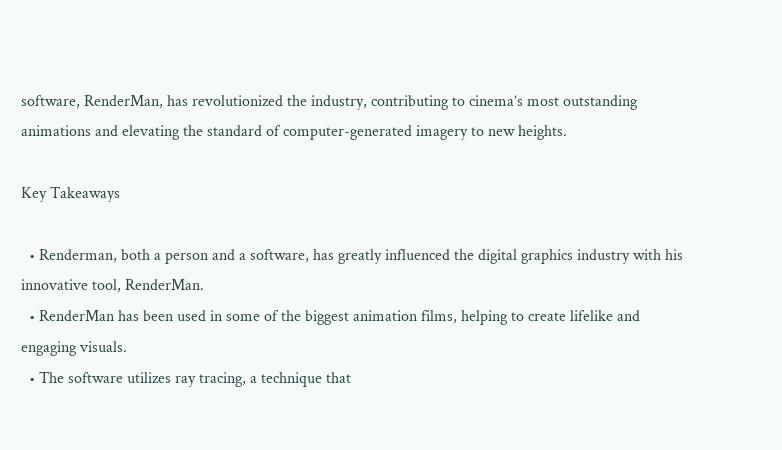software, RenderMan, has revolutionized the industry, contributing to cinema’s most outstanding animations and elevating the standard of computer-generated imagery to new heights.

Key Takeaways

  • Renderman, both a person and a software, has greatly influenced the digital graphics industry with his innovative tool, RenderMan.
  • RenderMan has been used in some of the biggest animation films, helping to create lifelike and engaging visuals.
  • The software utilizes ray tracing, a technique that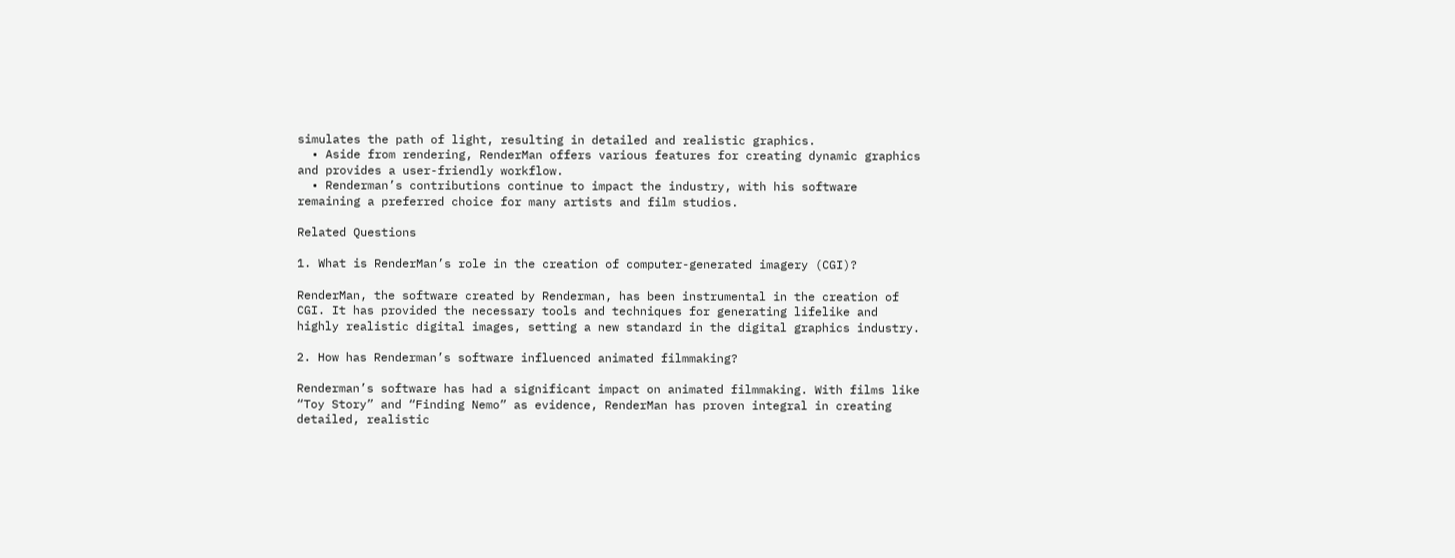simulates the path of light, resulting in detailed and realistic graphics.
  • Aside from rendering, RenderMan offers various features for creating dynamic graphics and provides a user-friendly workflow.
  • Renderman’s contributions continue to impact the industry, with his software remaining a preferred choice for many artists and film studios.

Related Questions

1. What is RenderMan’s role in the creation of computer-generated imagery (CGI)?

RenderMan, the software created by Renderman, has been instrumental in the creation of CGI. It has provided the necessary tools and techniques for generating lifelike and highly realistic digital images, setting a new standard in the digital graphics industry.

2. How has Renderman’s software influenced animated filmmaking?

Renderman’s software has had a significant impact on animated filmmaking. With films like “Toy Story” and “Finding Nemo” as evidence, RenderMan has proven integral in creating detailed, realistic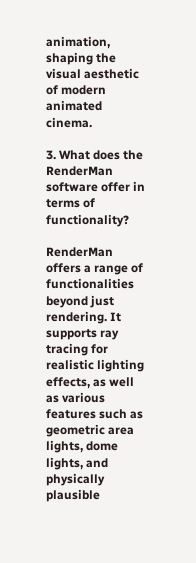animation, shaping the visual aesthetic of modern animated cinema.

3. What does the RenderMan software offer in terms of functionality?

RenderMan offers a range of functionalities beyond just rendering. It supports ray tracing for realistic lighting effects, as well as various features such as geometric area lights, dome lights, and physically plausible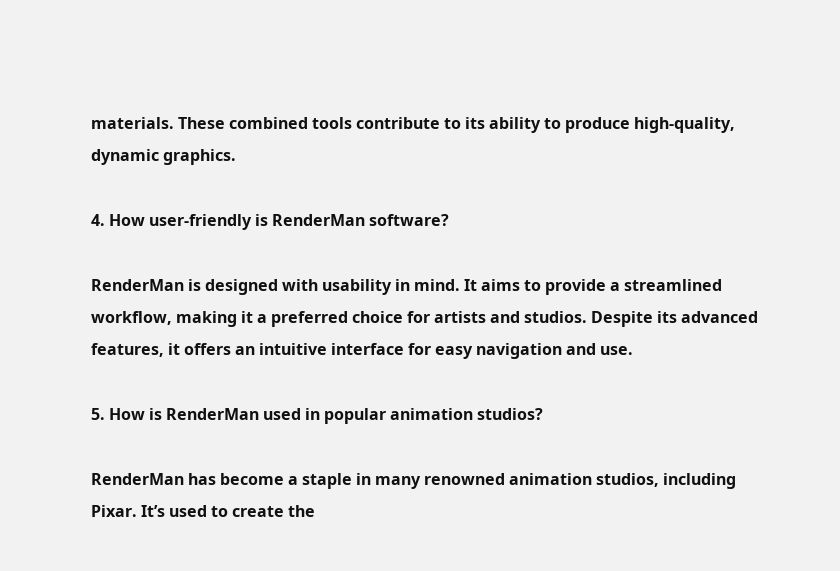materials. These combined tools contribute to its ability to produce high-quality, dynamic graphics.

4. How user-friendly is RenderMan software?

RenderMan is designed with usability in mind. It aims to provide a streamlined workflow, making it a preferred choice for artists and studios. Despite its advanced features, it offers an intuitive interface for easy navigation and use.

5. How is RenderMan used in popular animation studios?

RenderMan has become a staple in many renowned animation studios, including Pixar. It’s used to create the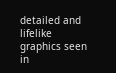detailed and lifelike graphics seen in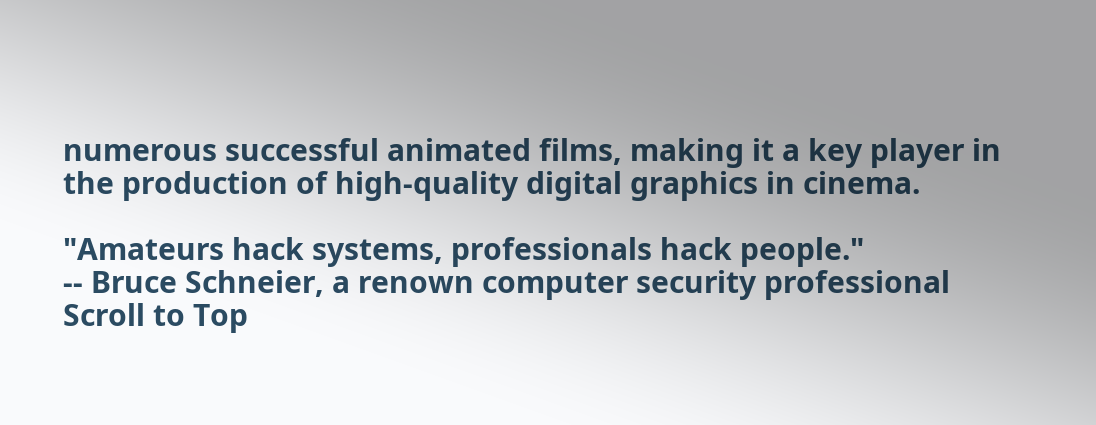numerous successful animated films, making it a key player in the production of high-quality digital graphics in cinema.

"Amateurs hack systems, professionals hack people."
-- Bruce Schneier, a renown computer security professional
Scroll to Top